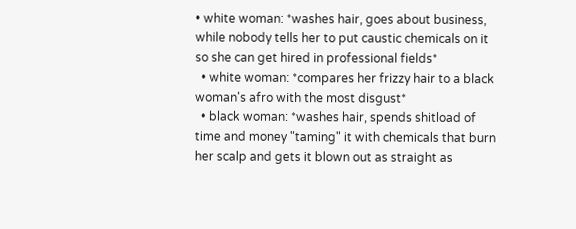• white woman: *washes hair, goes about business, while nobody tells her to put caustic chemicals on it so she can get hired in professional fields*
  • white woman: *compares her frizzy hair to a black woman's afro with the most disgust*
  • black woman: *washes hair, spends shitload of time and money "taming" it with chemicals that burn her scalp and gets it blown out as straight as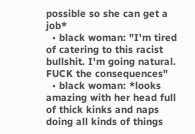possible so she can get a job*
  • black woman: "I'm tired of catering to this racist bullshit. I'm going natural. FUCK the consequences"
  • black woman: *looks amazing with her head full of thick kinks and naps doing all kinds of things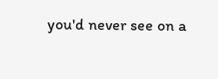you'd never see on a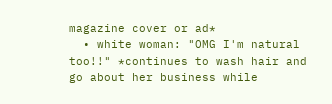magazine cover or ad*
  • white woman: "OMG I'm natural too!!" *continues to wash hair and go about her business while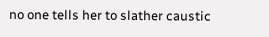no one tells her to slather caustic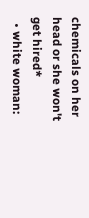chemicals on her head or she won't get hired*
  • white woman: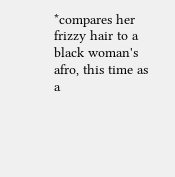*compares her frizzy hair to a black woman's afro, this time as a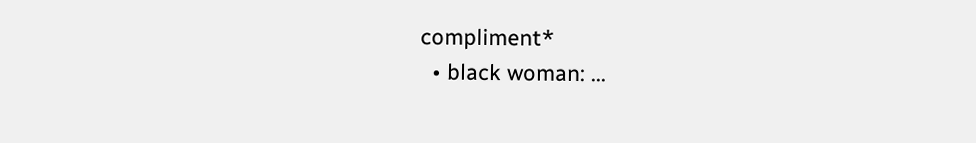compliment*
  • black woman: ...